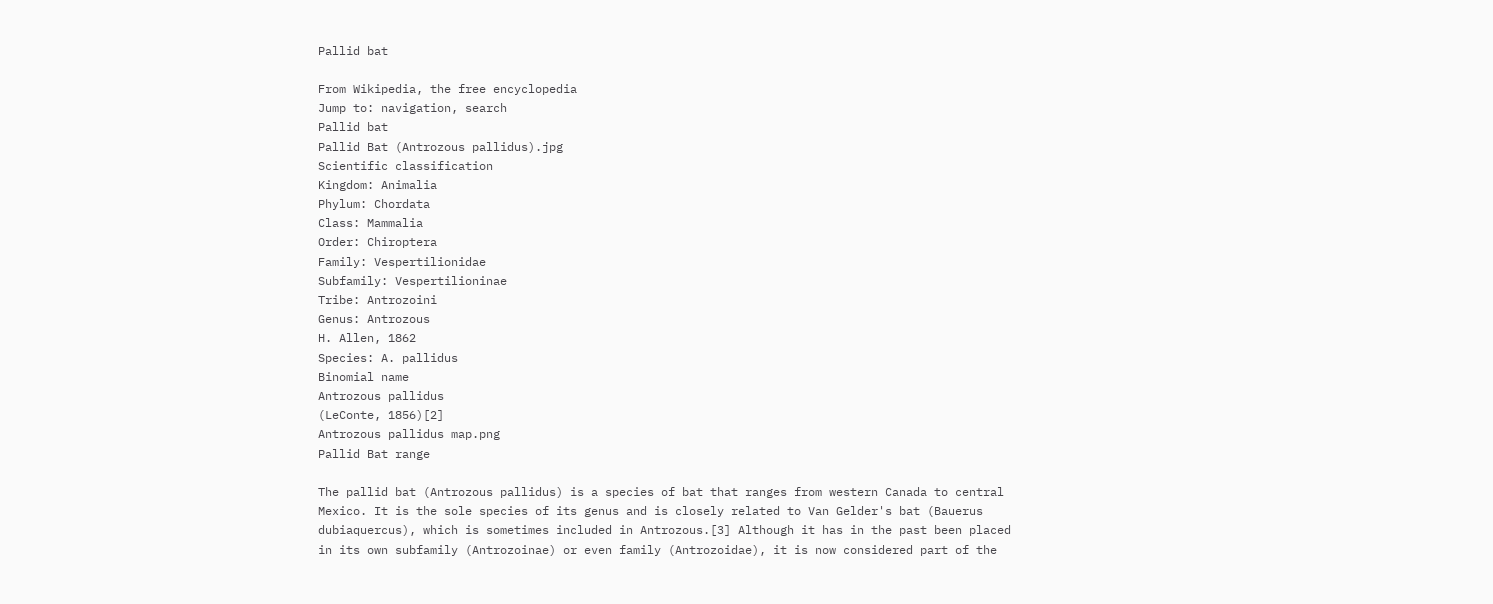Pallid bat

From Wikipedia, the free encyclopedia
Jump to: navigation, search
Pallid bat
Pallid Bat (Antrozous pallidus).jpg
Scientific classification
Kingdom: Animalia
Phylum: Chordata
Class: Mammalia
Order: Chiroptera
Family: Vespertilionidae
Subfamily: Vespertilioninae
Tribe: Antrozoini
Genus: Antrozous
H. Allen, 1862
Species: A. pallidus
Binomial name
Antrozous pallidus
(LeConte, 1856)[2]
Antrozous pallidus map.png
Pallid Bat range

The pallid bat (Antrozous pallidus) is a species of bat that ranges from western Canada to central Mexico. It is the sole species of its genus and is closely related to Van Gelder's bat (Bauerus dubiaquercus), which is sometimes included in Antrozous.[3] Although it has in the past been placed in its own subfamily (Antrozoinae) or even family (Antrozoidae), it is now considered part of the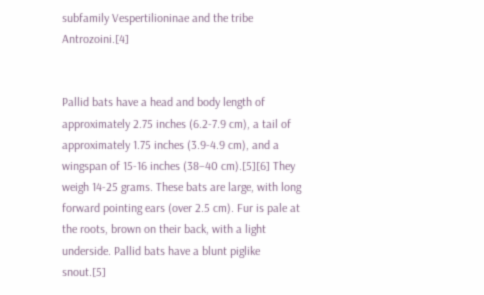subfamily Vespertilioninae and the tribe Antrozoini.[4]


Pallid bats have a head and body length of approximately 2.75 inches (6.2-7.9 cm), a tail of approximately 1.75 inches (3.9-4.9 cm), and a wingspan of 15-16 inches (38–40 cm).[5][6] They weigh 14-25 grams. These bats are large, with long forward pointing ears (over 2.5 cm). Fur is pale at the roots, brown on their back, with a light underside. Pallid bats have a blunt piglike snout.[5]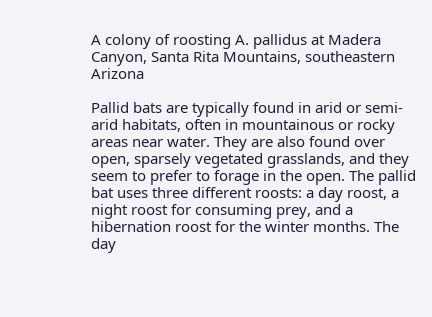A colony of roosting A. pallidus at Madera Canyon, Santa Rita Mountains, southeastern Arizona

Pallid bats are typically found in arid or semi-arid habitats, often in mountainous or rocky areas near water. They are also found over open, sparsely vegetated grasslands, and they seem to prefer to forage in the open. The pallid bat uses three different roosts: a day roost, a night roost for consuming prey, and a hibernation roost for the winter months. The day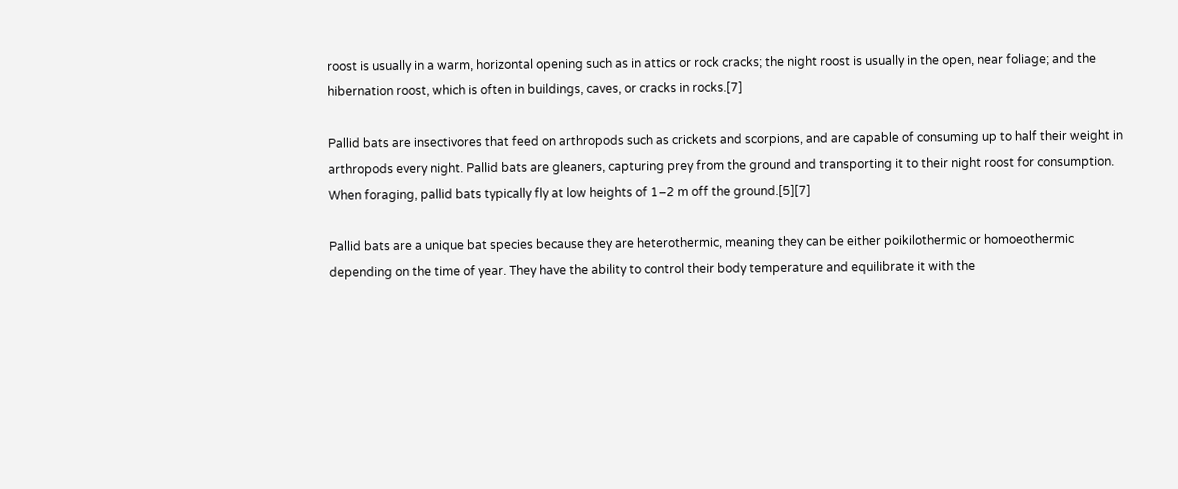roost is usually in a warm, horizontal opening such as in attics or rock cracks; the night roost is usually in the open, near foliage; and the hibernation roost, which is often in buildings, caves, or cracks in rocks.[7]

Pallid bats are insectivores that feed on arthropods such as crickets and scorpions, and are capable of consuming up to half their weight in arthropods every night. Pallid bats are gleaners, capturing prey from the ground and transporting it to their night roost for consumption. When foraging, pallid bats typically fly at low heights of 1–2 m off the ground.[5][7]

Pallid bats are a unique bat species because they are heterothermic, meaning they can be either poikilothermic or homoeothermic depending on the time of year. They have the ability to control their body temperature and equilibrate it with the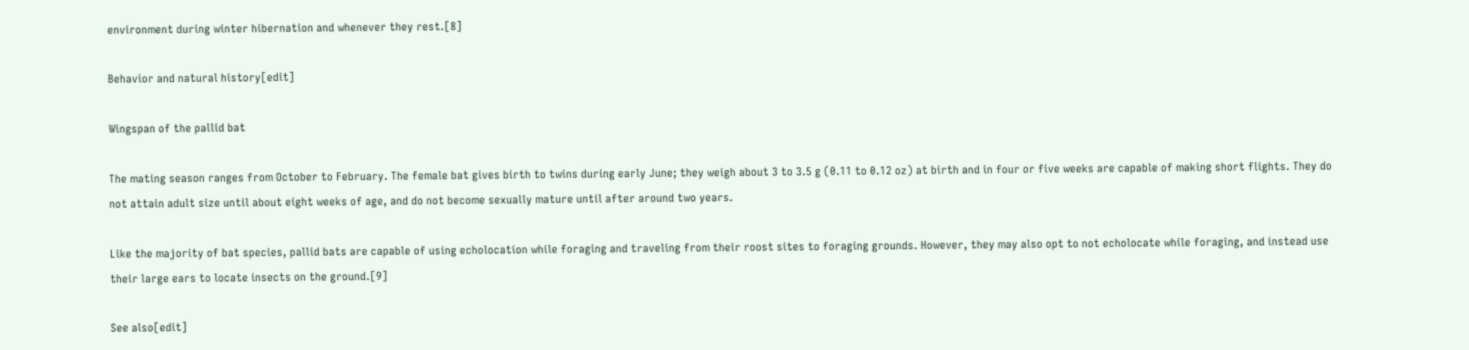environment during winter hibernation and whenever they rest.[8]

Behavior and natural history[edit]

Wingspan of the pallid bat

The mating season ranges from October to February. The female bat gives birth to twins during early June; they weigh about 3 to 3.5 g (0.11 to 0.12 oz) at birth and in four or five weeks are capable of making short flights. They do not attain adult size until about eight weeks of age, and do not become sexually mature until after around two years.

Like the majority of bat species, pallid bats are capable of using echolocation while foraging and traveling from their roost sites to foraging grounds. However, they may also opt to not echolocate while foraging, and instead use their large ears to locate insects on the ground.[9]

See also[edit]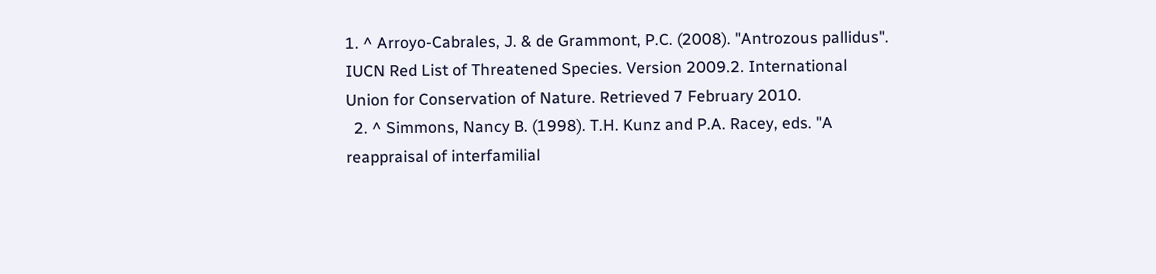1. ^ Arroyo-Cabrales, J. & de Grammont, P.C. (2008). "Antrozous pallidus". IUCN Red List of Threatened Species. Version 2009.2. International Union for Conservation of Nature. Retrieved 7 February 2010.
  2. ^ Simmons, Nancy B. (1998). T.H. Kunz and P.A. Racey, eds. "A reappraisal of interfamilial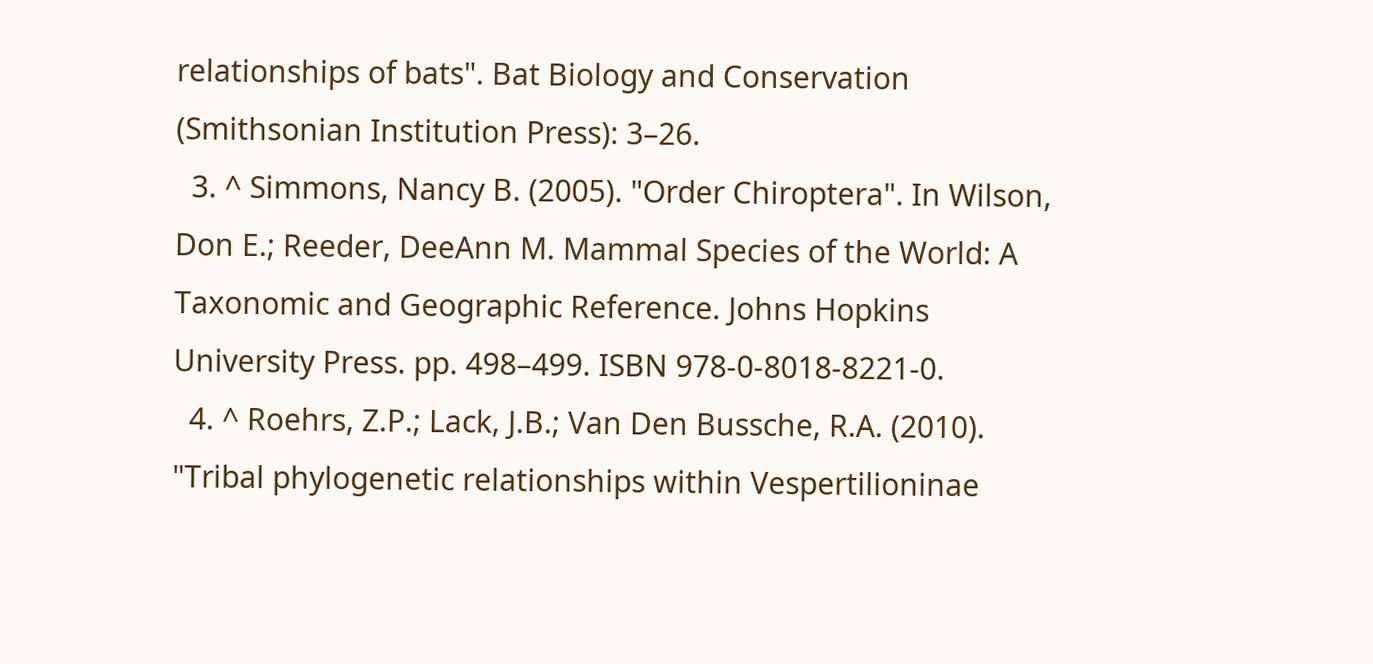relationships of bats". Bat Biology and Conservation (Smithsonian Institution Press): 3–26.
  3. ^ Simmons, Nancy B. (2005). "Order Chiroptera". In Wilson, Don E.; Reeder, DeeAnn M. Mammal Species of the World: A Taxonomic and Geographic Reference. Johns Hopkins University Press. pp. 498–499. ISBN 978-0-8018-8221-0.
  4. ^ Roehrs, Z.P.; Lack, J.B.; Van Den Bussche, R.A. (2010). "Tribal phylogenetic relationships within Vespertilioninae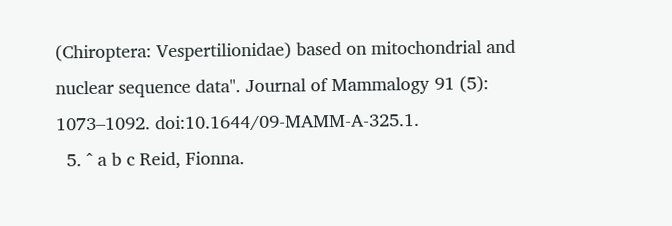(Chiroptera: Vespertilionidae) based on mitochondrial and nuclear sequence data". Journal of Mammalogy 91 (5): 1073–1092. doi:10.1644/09-MAMM-A-325.1.
  5. ^ a b c Reid, Fionna.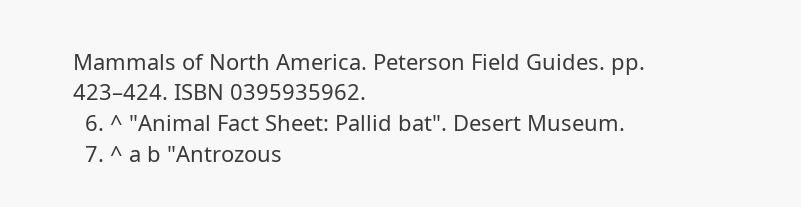Mammals of North America. Peterson Field Guides. pp. 423–424. ISBN 0395935962.
  6. ^ "Animal Fact Sheet: Pallid bat". Desert Museum.
  7. ^ a b "Antrozous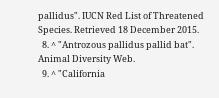pallidus". IUCN Red List of Threatened Species. Retrieved 18 December 2015.
  8. ^ "Antrozous pallidus pallid bat". Animal Diversity Web.
  9. ^ "California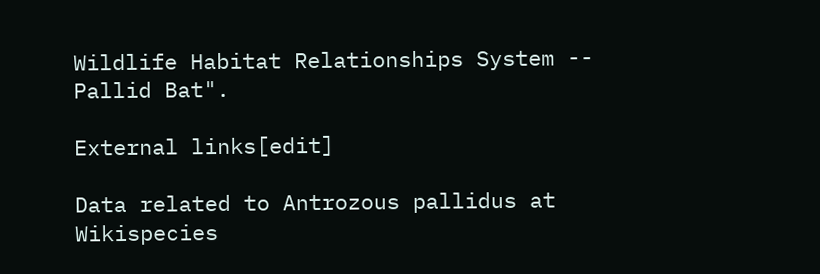Wildlife Habitat Relationships System -- Pallid Bat".

External links[edit]

Data related to Antrozous pallidus at Wikispecies